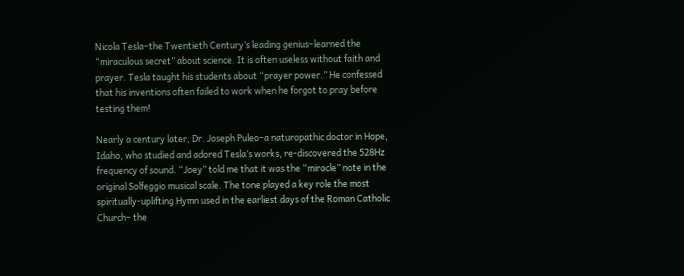Nicola Tesla–the Twentieth Century’s leading genius–learned the “miraculous secret” about science. It is often useless without faith and prayer. Tesla taught his students about “prayer power.” He confessed that his inventions often failed to work when he forgot to pray before testing them!

Nearly a century later, Dr. Joseph Puleo–a naturopathic doctor in Hope, Idaho, who studied and adored Tesla’s works, re-discovered the 528Hz frequency of sound. “Joey” told me that it was the “miracle” note in the original Solfeggio musical scale. The tone played a key role the most spiritually-uplifting Hymn used in the earliest days of the Roman Catholic Church– the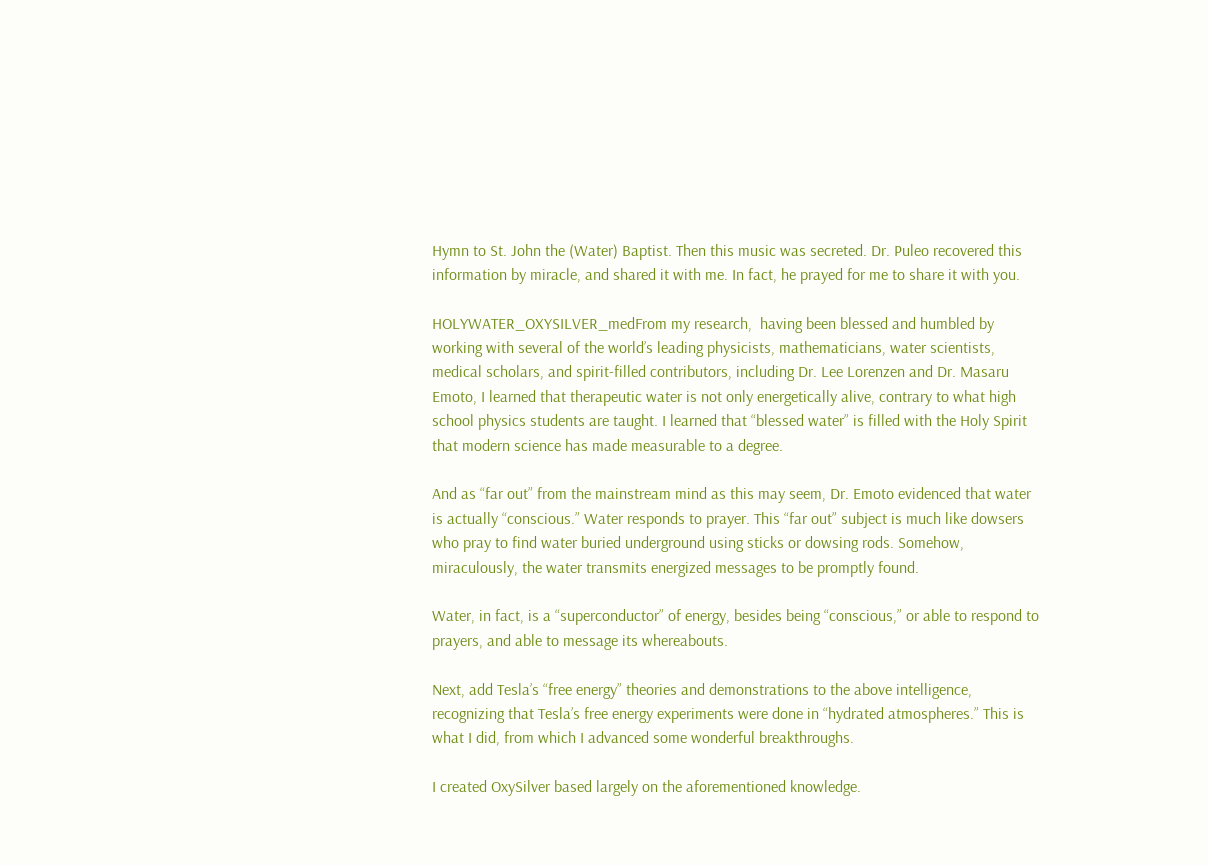Hymn to St. John the (Water) Baptist. Then this music was secreted. Dr. Puleo recovered this information by miracle, and shared it with me. In fact, he prayed for me to share it with you.

HOLYWATER_OXYSILVER_medFrom my research,  having been blessed and humbled by working with several of the world’s leading physicists, mathematicians, water scientists, medical scholars, and spirit-filled contributors, including Dr. Lee Lorenzen and Dr. Masaru Emoto, I learned that therapeutic water is not only energetically alive, contrary to what high school physics students are taught. I learned that “blessed water” is filled with the Holy Spirit that modern science has made measurable to a degree.

And as “far out” from the mainstream mind as this may seem, Dr. Emoto evidenced that water is actually “conscious.” Water responds to prayer. This “far out” subject is much like dowsers who pray to find water buried underground using sticks or dowsing rods. Somehow, miraculously, the water transmits energized messages to be promptly found.

Water, in fact, is a “superconductor” of energy, besides being “conscious,” or able to respond to prayers, and able to message its whereabouts.

Next, add Tesla’s “free energy” theories and demonstrations to the above intelligence, recognizing that Tesla’s free energy experiments were done in “hydrated atmospheres.” This is what I did, from which I advanced some wonderful breakthroughs.

I created OxySilver based largely on the aforementioned knowledge.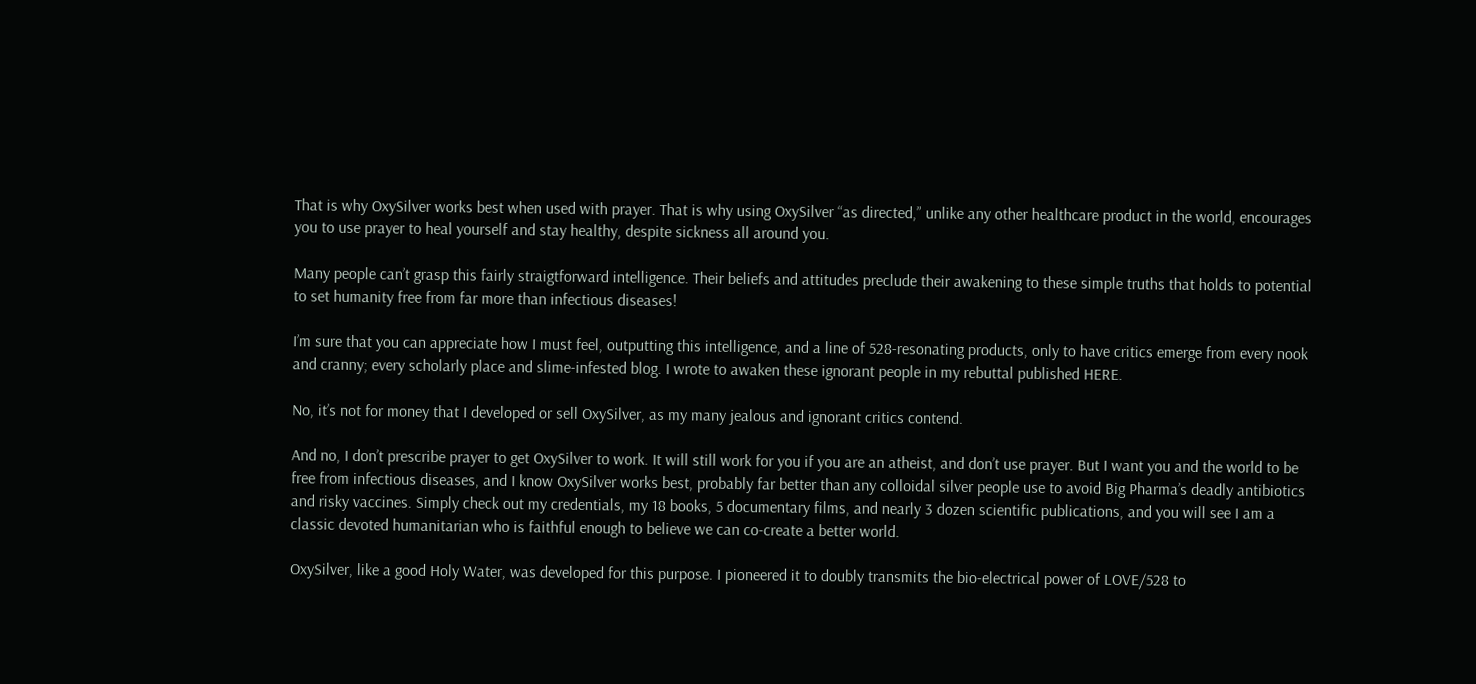That is why OxySilver works best when used with prayer. That is why using OxySilver “as directed,” unlike any other healthcare product in the world, encourages you to use prayer to heal yourself and stay healthy, despite sickness all around you.

Many people can’t grasp this fairly straigtforward intelligence. Their beliefs and attitudes preclude their awakening to these simple truths that holds to potential to set humanity free from far more than infectious diseases!

I’m sure that you can appreciate how I must feel, outputting this intelligence, and a line of 528-resonating products, only to have critics emerge from every nook and cranny; every scholarly place and slime-infested blog. I wrote to awaken these ignorant people in my rebuttal published HERE.

No, it’s not for money that I developed or sell OxySilver, as my many jealous and ignorant critics contend.

And no, I don’t prescribe prayer to get OxySilver to work. It will still work for you if you are an atheist, and don’t use prayer. But I want you and the world to be free from infectious diseases, and I know OxySilver works best, probably far better than any colloidal silver people use to avoid Big Pharma’s deadly antibiotics and risky vaccines. Simply check out my credentials, my 18 books, 5 documentary films, and nearly 3 dozen scientific publications, and you will see I am a classic devoted humanitarian who is faithful enough to believe we can co-create a better world.

OxySilver, like a good Holy Water, was developed for this purpose. I pioneered it to doubly transmits the bio-electrical power of LOVE/528 to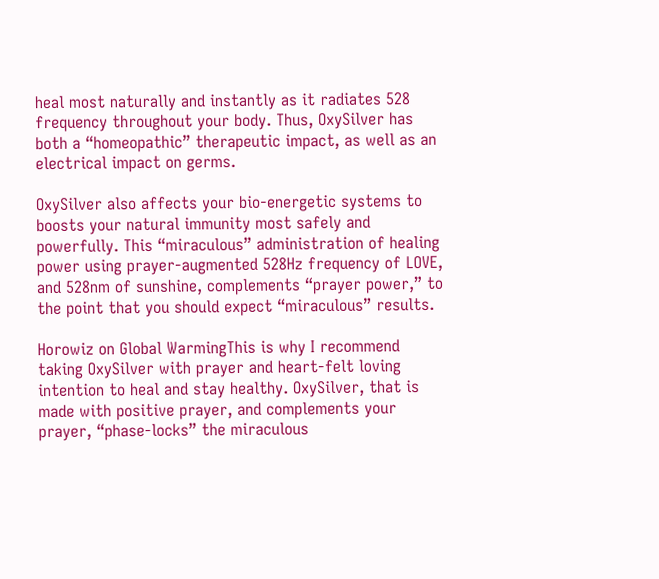heal most naturally and instantly as it radiates 528 frequency throughout your body. Thus, OxySilver has both a “homeopathic” therapeutic impact, as well as an electrical impact on germs.

OxySilver also affects your bio-energetic systems to boosts your natural immunity most safely and powerfully. This “miraculous” administration of healing power using prayer-augmented 528Hz frequency of LOVE, and 528nm of sunshine, complements “prayer power,” to the point that you should expect “miraculous” results.

Horowiz on Global WarmingThis is why I recommend taking OxySilver with prayer and heart-felt loving intention to heal and stay healthy. OxySilver, that is made with positive prayer, and complements your prayer, “phase-locks” the miraculous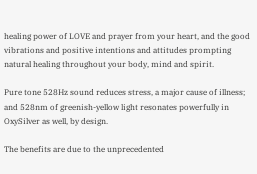healing power of LOVE and prayer from your heart, and the good vibrations and positive intentions and attitudes prompting natural healing throughout your body, mind and spirit.

Pure tone 528Hz sound reduces stress, a major cause of illness; and 528nm of greenish-yellow light resonates powerfully in OxySilver as well, by design.

The benefits are due to the unprecedented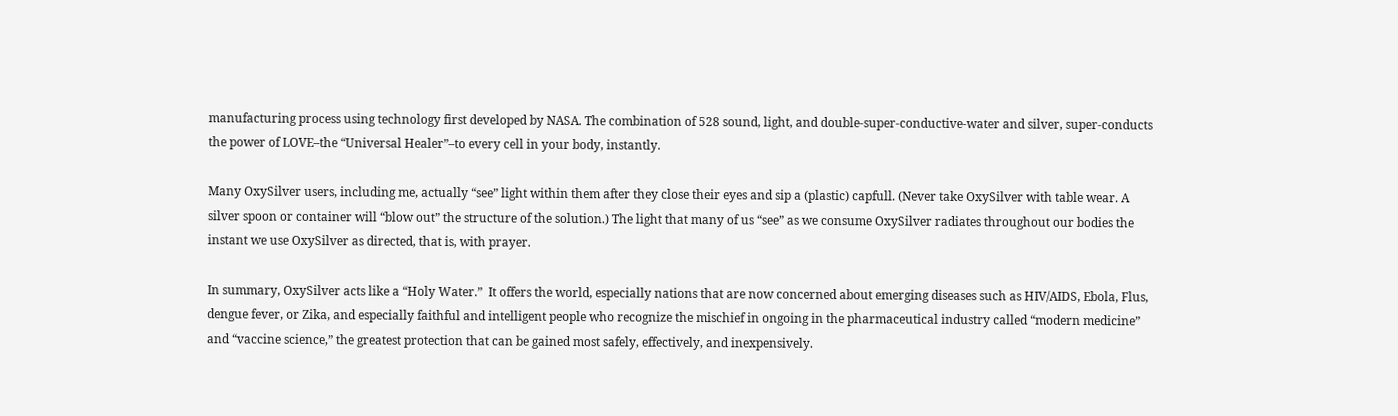manufacturing process using technology first developed by NASA. The combination of 528 sound, light, and double-super-conductive-water and silver, super-conducts the power of LOVE–the “Universal Healer”–to every cell in your body, instantly.

Many OxySilver users, including me, actually “see” light within them after they close their eyes and sip a (plastic) capfull. (Never take OxySilver with table wear. A silver spoon or container will “blow out” the structure of the solution.) The light that many of us “see” as we consume OxySilver radiates throughout our bodies the instant we use OxySilver as directed, that is, with prayer.

In summary, OxySilver acts like a “Holy Water.”  It offers the world, especially nations that are now concerned about emerging diseases such as HIV/AIDS, Ebola, Flus, dengue fever, or Zika, and especially faithful and intelligent people who recognize the mischief in ongoing in the pharmaceutical industry called “modern medicine” and “vaccine science,” the greatest protection that can be gained most safely, effectively, and inexpensively.